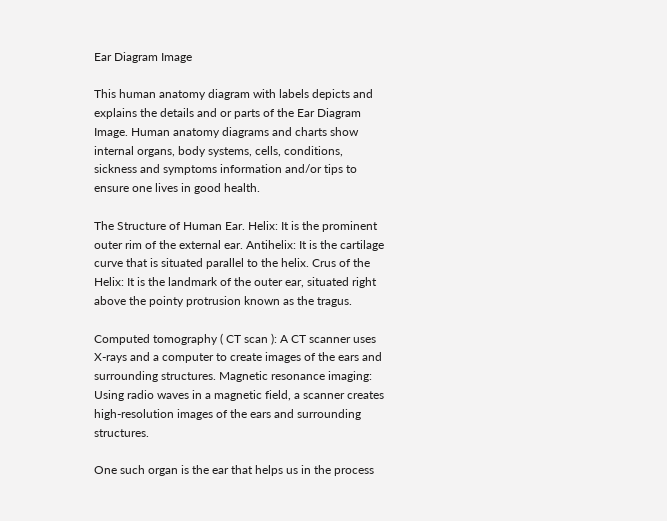Ear Diagram Image

This human anatomy diagram with labels depicts and explains the details and or parts of the Ear Diagram Image. Human anatomy diagrams and charts show internal organs, body systems, cells, conditions, sickness and symptoms information and/or tips to ensure one lives in good health.

The Structure of Human Ear. Helix: It is the prominent outer rim of the external ear. Antihelix: It is the cartilage curve that is situated parallel to the helix. Crus of the Helix: It is the landmark of the outer ear, situated right above the pointy protrusion known as the tragus.

Computed tomography ( CT scan ): A CT scanner uses X-rays and a computer to create images of the ears and surrounding structures. Magnetic resonance imaging: Using radio waves in a magnetic field, a scanner creates high-resolution images of the ears and surrounding structures.

One such organ is the ear that helps us in the process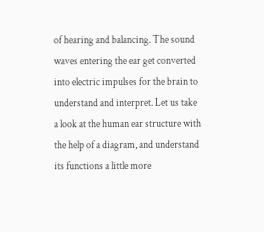of hearing and balancing. The sound waves entering the ear get converted into electric impulses for the brain to understand and interpret. Let us take a look at the human ear structure with the help of a diagram, and understand its functions a little more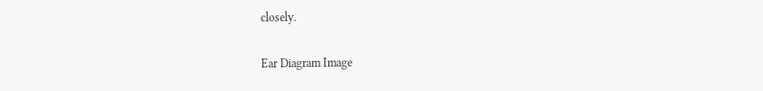closely.

Ear Diagram Image